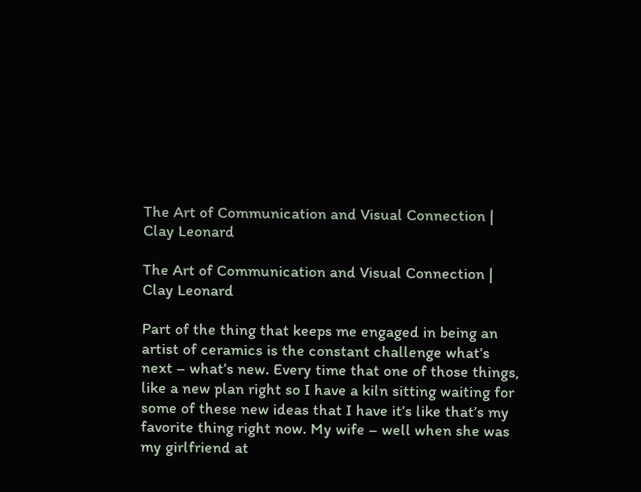The Art of Communication and Visual Connection | Clay Leonard

The Art of Communication and Visual Connection | Clay Leonard

Part of the thing that keeps me engaged in being an artist of ceramics is the constant challenge what’s next – what’s new. Every time that one of those things, like a new plan right so I have a kiln sitting waiting for some of these new ideas that I have it’s like that’s my favorite thing right now. My wife – well when she was my girlfriend at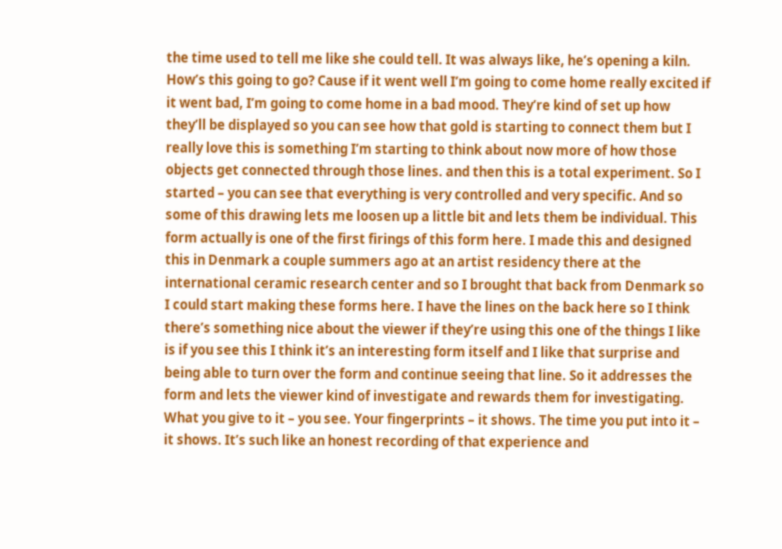the time used to tell me like she could tell. It was always like, he’s opening a kiln. How’s this going to go? Cause if it went well I’m going to come home really excited if it went bad, I’m going to come home in a bad mood. They’re kind of set up how they’ll be displayed so you can see how that gold is starting to connect them but I really love this is something I’m starting to think about now more of how those objects get connected through those lines. and then this is a total experiment. So I started – you can see that everything is very controlled and very specific. And so some of this drawing lets me loosen up a little bit and lets them be individual. This form actually is one of the first firings of this form here. I made this and designed this in Denmark a couple summers ago at an artist residency there at the international ceramic research center and so I brought that back from Denmark so I could start making these forms here. I have the lines on the back here so I think there’s something nice about the viewer if they’re using this one of the things I like is if you see this I think it’s an interesting form itself and I like that surprise and being able to turn over the form and continue seeing that line. So it addresses the form and lets the viewer kind of investigate and rewards them for investigating. What you give to it – you see. Your fingerprints – it shows. The time you put into it – it shows. It’s such like an honest recording of that experience and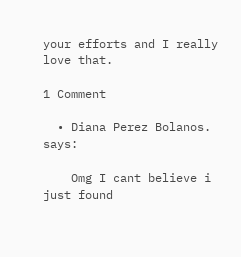your efforts and I really love that.

1 Comment

  • Diana Perez Bolanos. says:

    Omg I cant believe i just found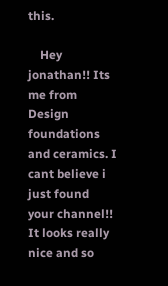this.

    Hey jonathan!! Its me from Design foundations and ceramics. I cant believe i just found your channel!! It looks really nice and so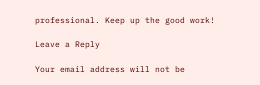professional. Keep up the good work!

Leave a Reply

Your email address will not be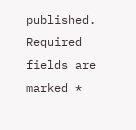published. Required fields are marked *